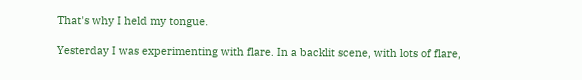That's why I held my tongue.

Yesterday I was experimenting with flare. In a backlit scene, with lots of flare,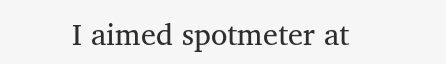I aimed spotmeter at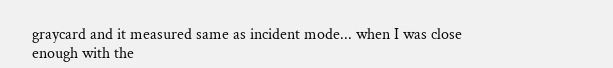graycard and it measured same as incident mode... when I was close enough with the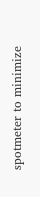spotmeter to minimize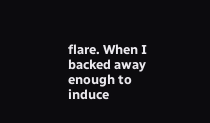flare. When I backed away enough to induce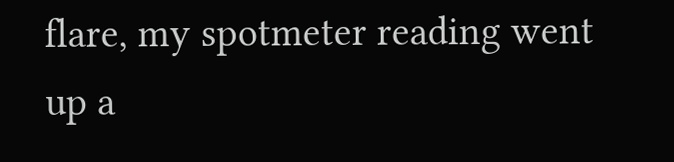flare, my spotmeter reading went up a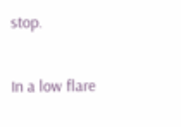stop.

In a low flare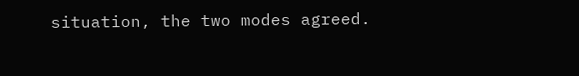situation, the two modes agreed.